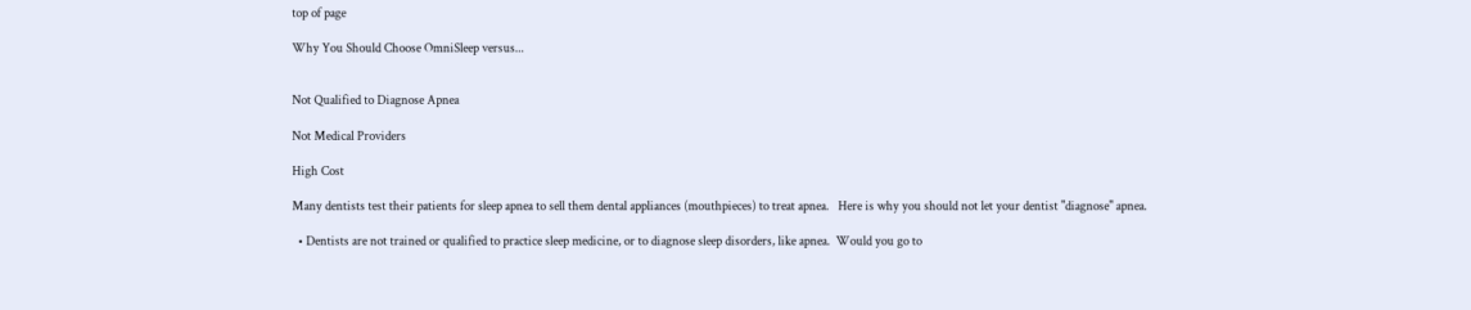top of page

Why You Should Choose OmniSleep versus...


Not Qualified to Diagnose Apnea

Not Medical Providers

High Cost

Many dentists test their patients for sleep apnea to sell them dental appliances (mouthpieces) to treat apnea.   Here is why you should not let your dentist "diagnose" apnea.

  • Dentists are not trained or qualified to practice sleep medicine, or to diagnose sleep disorders, like apnea.  Would you go to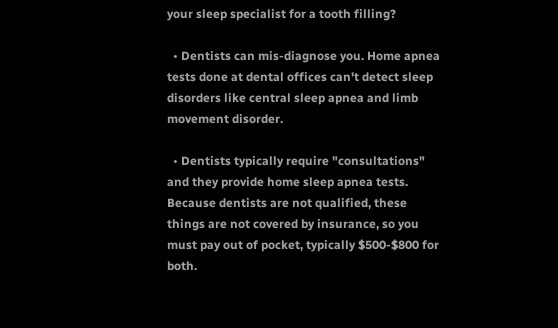your sleep specialist for a tooth filling?

  • Dentists can mis-diagnose you. Home apnea tests done at dental offices can't detect sleep disorders like central sleep apnea and limb movement disorder.

  • Dentists typically require "consultations" and they provide home sleep apnea tests. Because dentists are not qualified, these things are not covered by insurance, so you must pay out of pocket, typically $500-$800 for both.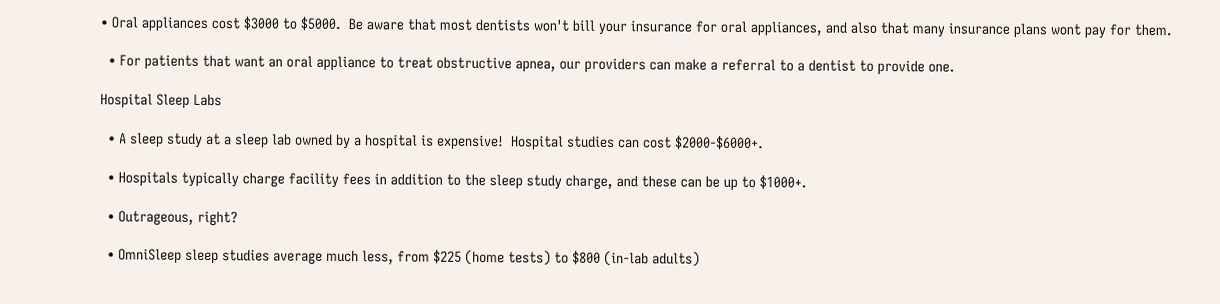• Oral appliances cost $3000 to $5000.  Be aware that most dentists won't bill your insurance for oral appliances, and also that many insurance plans wont pay for them.

  • For patients that want an oral appliance to treat obstructive apnea, our providers can make a referral to a dentist to provide one.

Hospital Sleep Labs

  • A sleep study at a sleep lab owned by a hospital is expensive!  Hospital studies can cost $2000-$6000+.

  • Hospitals typically charge facility fees in addition to the sleep study charge, and these can be up to $1000+.

  • Outrageous, right?

  • OmniSleep sleep studies average much less, from $225 (home tests) to $800 (in-lab adults)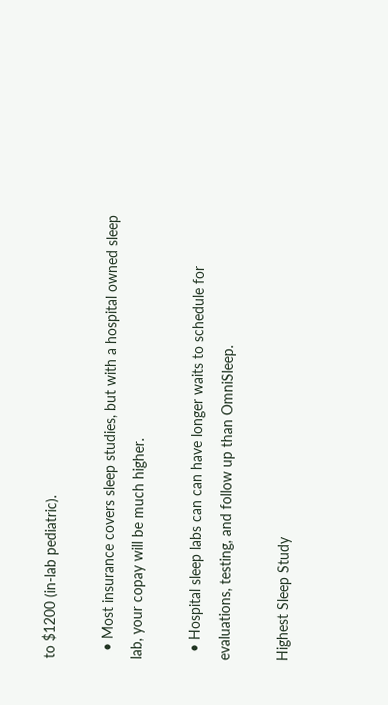to $1200 (in-lab pediatric).

  • Most insurance covers sleep studies, but with a hospital owned sleep lab, your copay will be much higher.

  • Hospital sleep labs can can have longer waits to schedule for evaluations, testing, and follow up than OmniSleep.

Highest Sleep Study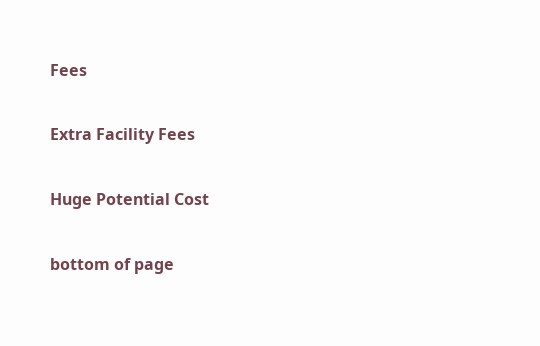Fees

Extra Facility Fees

Huge Potential Cost

bottom of page